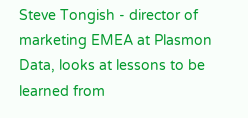Steve Tongish - director of marketing EMEA at Plasmon Data, looks at lessons to be learned from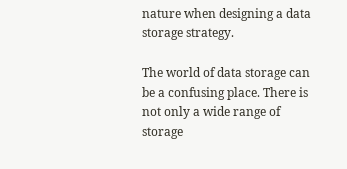nature when designing a data storage strategy.

The world of data storage can be a confusing place. There is not only a wide range of storage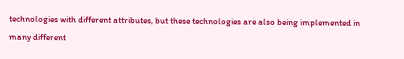technologies with different attributes, but these technologies are also being implemented in many different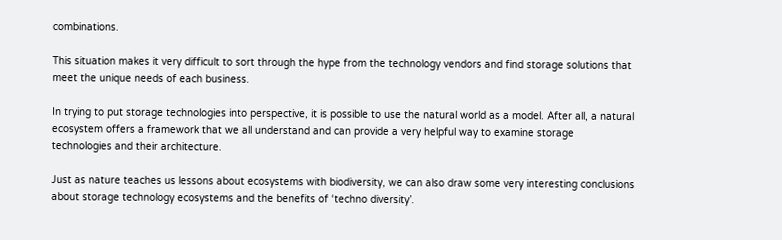combinations.

This situation makes it very difficult to sort through the hype from the technology vendors and find storage solutions that meet the unique needs of each business.

In trying to put storage technologies into perspective, it is possible to use the natural world as a model. After all, a natural ecosystem offers a framework that we all understand and can provide a very helpful way to examine storage technologies and their architecture.

Just as nature teaches us lessons about ecosystems with biodiversity, we can also draw some very interesting conclusions about storage technology ecosystems and the benefits of ‘techno diversity’.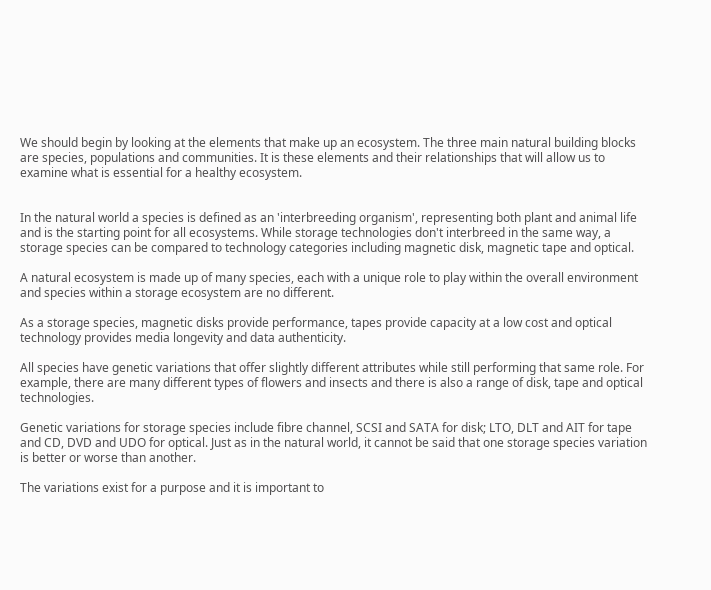We should begin by looking at the elements that make up an ecosystem. The three main natural building blocks are species, populations and communities. It is these elements and their relationships that will allow us to examine what is essential for a healthy ecosystem.


In the natural world a species is defined as an 'interbreeding organism', representing both plant and animal life and is the starting point for all ecosystems. While storage technologies don't interbreed in the same way, a storage species can be compared to technology categories including magnetic disk, magnetic tape and optical.

A natural ecosystem is made up of many species, each with a unique role to play within the overall environment and species within a storage ecosystem are no different.

As a storage species, magnetic disks provide performance, tapes provide capacity at a low cost and optical technology provides media longevity and data authenticity.

All species have genetic variations that offer slightly different attributes while still performing that same role. For example, there are many different types of flowers and insects and there is also a range of disk, tape and optical technologies.

Genetic variations for storage species include fibre channel, SCSI and SATA for disk; LTO, DLT and AIT for tape and CD, DVD and UDO for optical. Just as in the natural world, it cannot be said that one storage species variation is better or worse than another.

The variations exist for a purpose and it is important to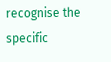recognise the specific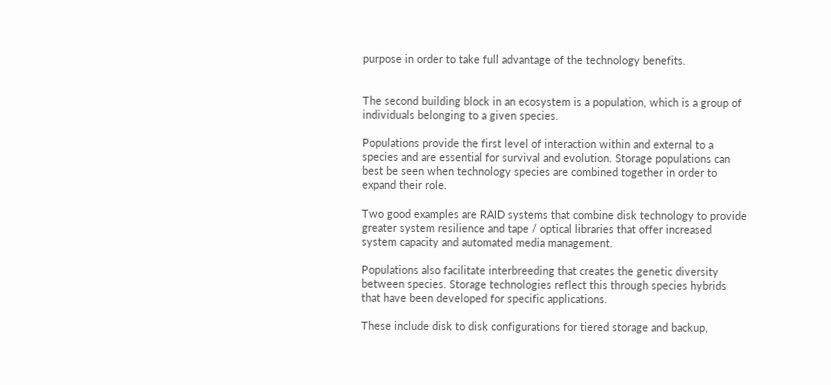purpose in order to take full advantage of the technology benefits.


The second building block in an ecosystem is a population, which is a group of individuals belonging to a given species.

Populations provide the first level of interaction within and external to a species and are essential for survival and evolution. Storage populations can best be seen when technology species are combined together in order to expand their role.

Two good examples are RAID systems that combine disk technology to provide greater system resilience and tape / optical libraries that offer increased system capacity and automated media management.

Populations also facilitate interbreeding that creates the genetic diversity between species. Storage technologies reflect this through species hybrids that have been developed for specific applications.

These include disk to disk configurations for tiered storage and backup,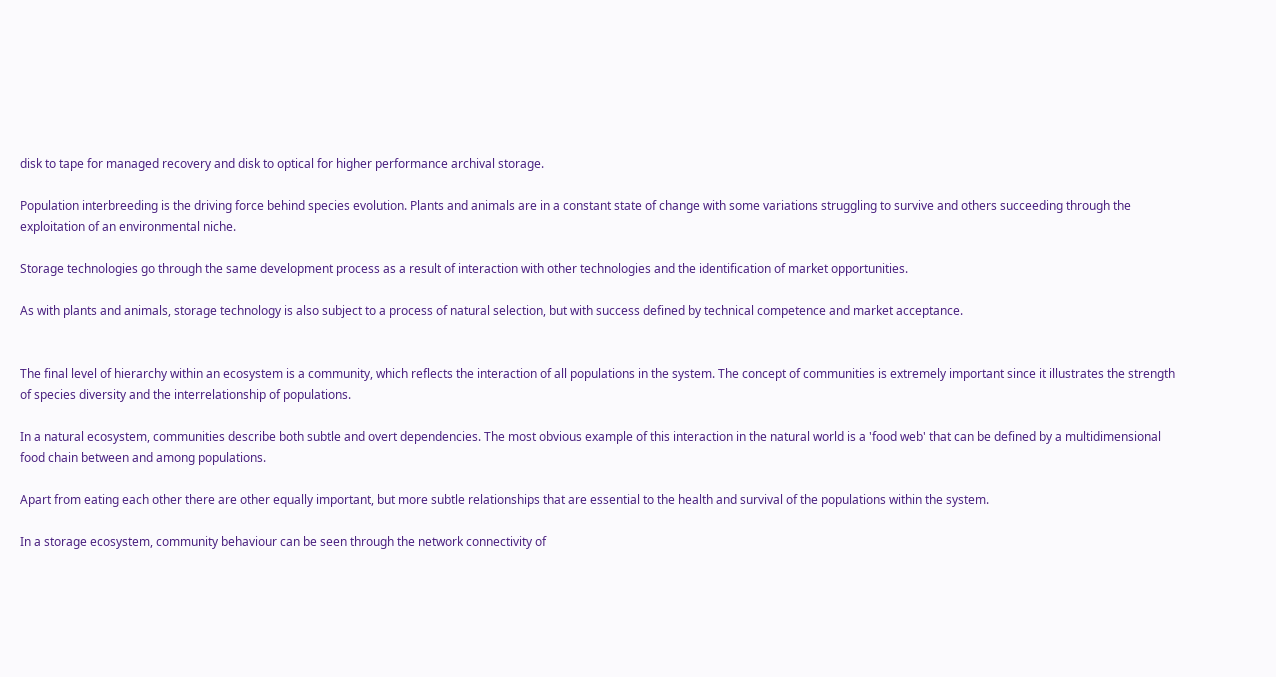disk to tape for managed recovery and disk to optical for higher performance archival storage.

Population interbreeding is the driving force behind species evolution. Plants and animals are in a constant state of change with some variations struggling to survive and others succeeding through the exploitation of an environmental niche.

Storage technologies go through the same development process as a result of interaction with other technologies and the identification of market opportunities.

As with plants and animals, storage technology is also subject to a process of natural selection, but with success defined by technical competence and market acceptance.


The final level of hierarchy within an ecosystem is a community, which reflects the interaction of all populations in the system. The concept of communities is extremely important since it illustrates the strength of species diversity and the interrelationship of populations.

In a natural ecosystem, communities describe both subtle and overt dependencies. The most obvious example of this interaction in the natural world is a 'food web' that can be defined by a multidimensional food chain between and among populations.

Apart from eating each other there are other equally important, but more subtle relationships that are essential to the health and survival of the populations within the system.

In a storage ecosystem, community behaviour can be seen through the network connectivity of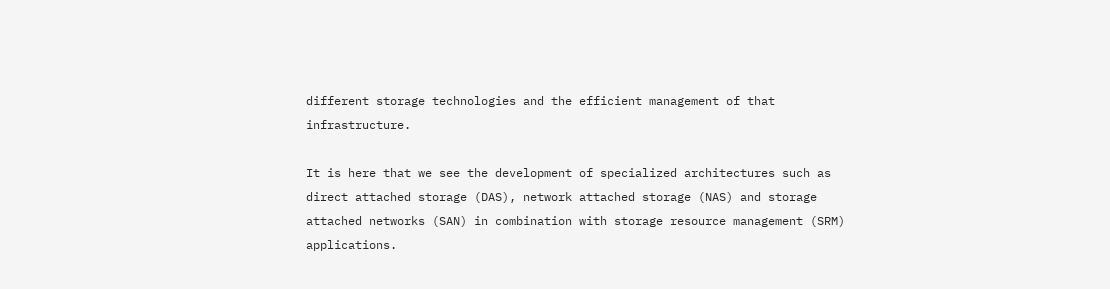different storage technologies and the efficient management of that infrastructure.

It is here that we see the development of specialized architectures such as direct attached storage (DAS), network attached storage (NAS) and storage attached networks (SAN) in combination with storage resource management (SRM) applications.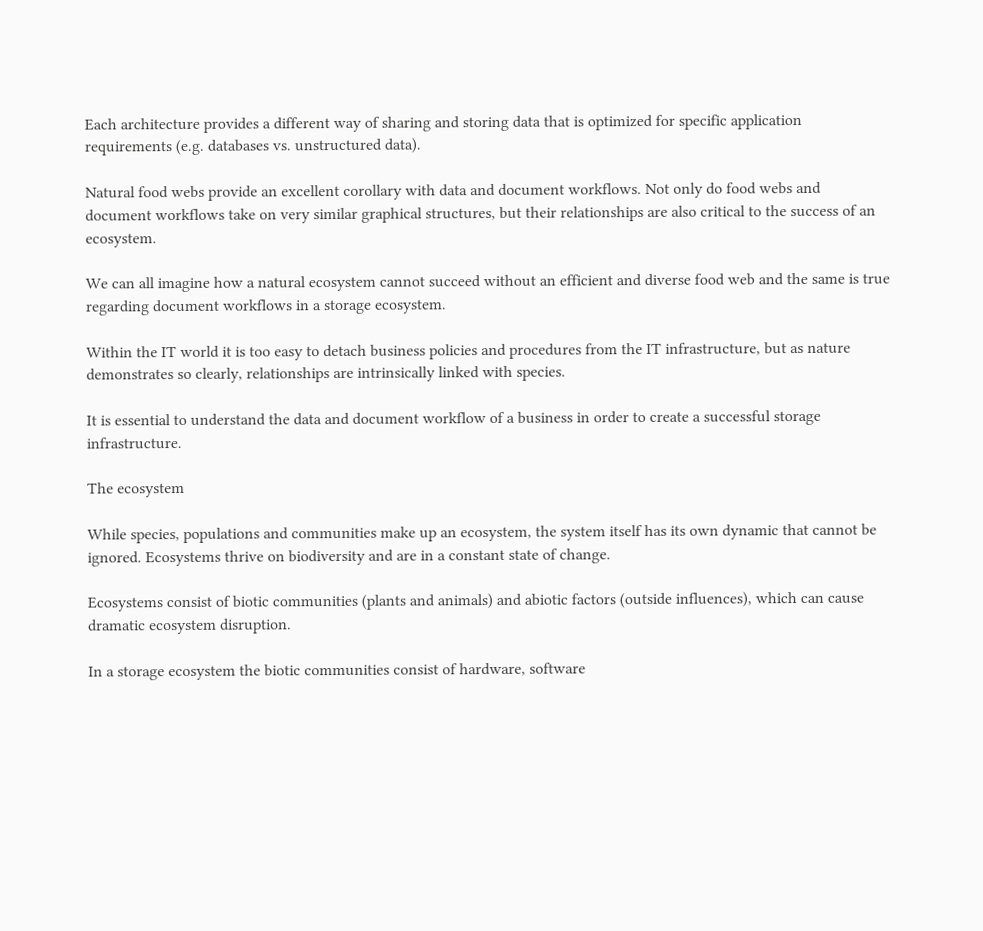Each architecture provides a different way of sharing and storing data that is optimized for specific application requirements (e.g. databases vs. unstructured data).

Natural food webs provide an excellent corollary with data and document workflows. Not only do food webs and document workflows take on very similar graphical structures, but their relationships are also critical to the success of an ecosystem.

We can all imagine how a natural ecosystem cannot succeed without an efficient and diverse food web and the same is true regarding document workflows in a storage ecosystem.

Within the IT world it is too easy to detach business policies and procedures from the IT infrastructure, but as nature demonstrates so clearly, relationships are intrinsically linked with species.

It is essential to understand the data and document workflow of a business in order to create a successful storage infrastructure.

The ecosystem

While species, populations and communities make up an ecosystem, the system itself has its own dynamic that cannot be ignored. Ecosystems thrive on biodiversity and are in a constant state of change.

Ecosystems consist of biotic communities (plants and animals) and abiotic factors (outside influences), which can cause dramatic ecosystem disruption.

In a storage ecosystem the biotic communities consist of hardware, software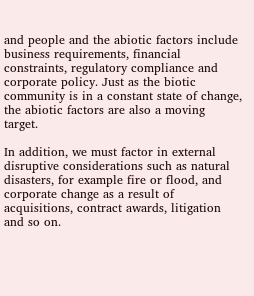and people and the abiotic factors include business requirements, financial constraints, regulatory compliance and corporate policy. Just as the biotic community is in a constant state of change, the abiotic factors are also a moving target.

In addition, we must factor in external disruptive considerations such as natural disasters, for example fire or flood, and corporate change as a result of acquisitions, contract awards, litigation and so on.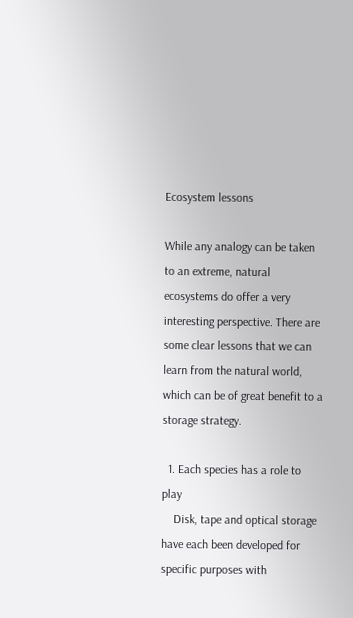Ecosystem lessons

While any analogy can be taken to an extreme, natural ecosystems do offer a very interesting perspective. There are some clear lessons that we can learn from the natural world, which can be of great benefit to a storage strategy.

  1. Each species has a role to play
    Disk, tape and optical storage have each been developed for specific purposes with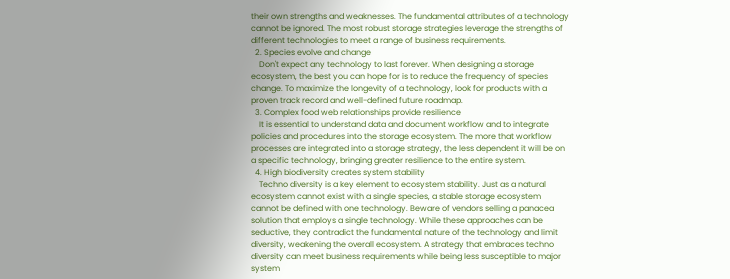their own strengths and weaknesses. The fundamental attributes of a technology cannot be ignored. The most robust storage strategies leverage the strengths of different technologies to meet a range of business requirements.
  2. Species evolve and change
    Don't expect any technology to last forever. When designing a storage ecosystem, the best you can hope for is to reduce the frequency of species change. To maximize the longevity of a technology, look for products with a proven track record and well-defined future roadmap.
  3. Complex food web relationships provide resilience
    It is essential to understand data and document workflow and to integrate policies and procedures into the storage ecosystem. The more that workflow processes are integrated into a storage strategy, the less dependent it will be on a specific technology, bringing greater resilience to the entire system.
  4. High biodiversity creates system stability
    Techno diversity is a key element to ecosystem stability. Just as a natural ecosystem cannot exist with a single species, a stable storage ecosystem cannot be defined with one technology. Beware of vendors selling a panacea solution that employs a single technology. While these approaches can be seductive, they contradict the fundamental nature of the technology and limit diversity, weakening the overall ecosystem. A strategy that embraces techno diversity can meet business requirements while being less susceptible to major system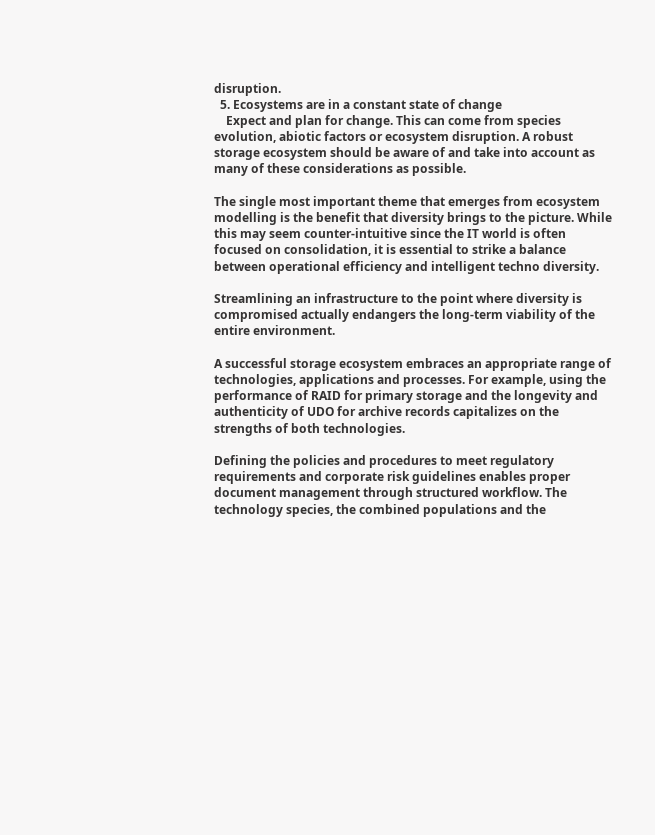disruption.
  5. Ecosystems are in a constant state of change
    Expect and plan for change. This can come from species evolution, abiotic factors or ecosystem disruption. A robust storage ecosystem should be aware of and take into account as many of these considerations as possible.

The single most important theme that emerges from ecosystem modelling is the benefit that diversity brings to the picture. While this may seem counter-intuitive since the IT world is often focused on consolidation, it is essential to strike a balance between operational efficiency and intelligent techno diversity.

Streamlining an infrastructure to the point where diversity is compromised actually endangers the long-term viability of the entire environment.

A successful storage ecosystem embraces an appropriate range of technologies, applications and processes. For example, using the performance of RAID for primary storage and the longevity and authenticity of UDO for archive records capitalizes on the strengths of both technologies.

Defining the policies and procedures to meet regulatory requirements and corporate risk guidelines enables proper document management through structured workflow. The technology species, the combined populations and the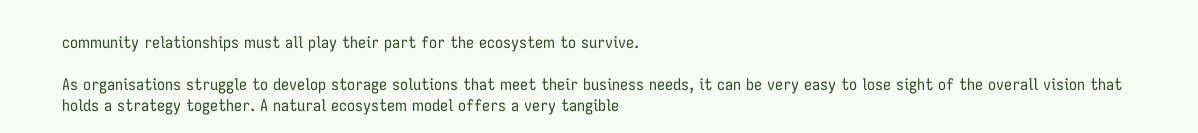community relationships must all play their part for the ecosystem to survive.

As organisations struggle to develop storage solutions that meet their business needs, it can be very easy to lose sight of the overall vision that holds a strategy together. A natural ecosystem model offers a very tangible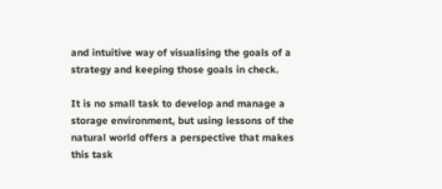and intuitive way of visualising the goals of a strategy and keeping those goals in check.

It is no small task to develop and manage a storage environment, but using lessons of the natural world offers a perspective that makes this task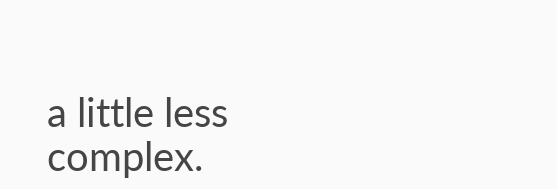a little less complex.